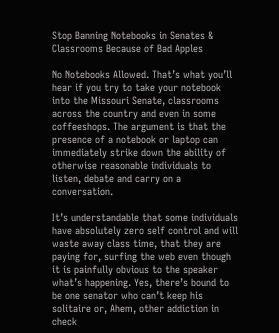Stop Banning Notebooks in Senates & Classrooms Because of Bad Apples

No Notebooks Allowed. That’s what you’ll hear if you try to take your notebook into the Missouri Senate, classrooms across the country and even in some coffeeshops. The argument is that the presence of a notebook or laptop can immediately strike down the ability of otherwise reasonable individuals to listen, debate and carry on a conversation.

It’s understandable that some individuals have absolutely zero self control and will waste away class time, that they are paying for, surfing the web even though it is painfully obvious to the speaker what’s happening. Yes, there’s bound to be one senator who can’t keep his solitaire or, Ahem, other addiction in check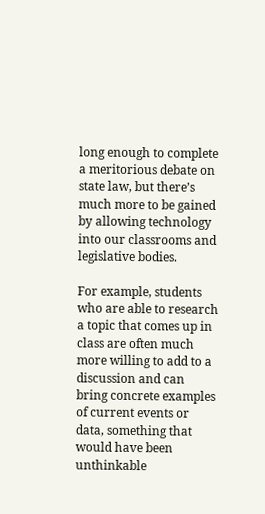long enough to complete a meritorious debate on state law, but there’s much more to be gained by allowing technology into our classrooms and legislative bodies.

For example, students who are able to research a topic that comes up in class are often much more willing to add to a discussion and can bring concrete examples of current events or data, something that would have been unthinkable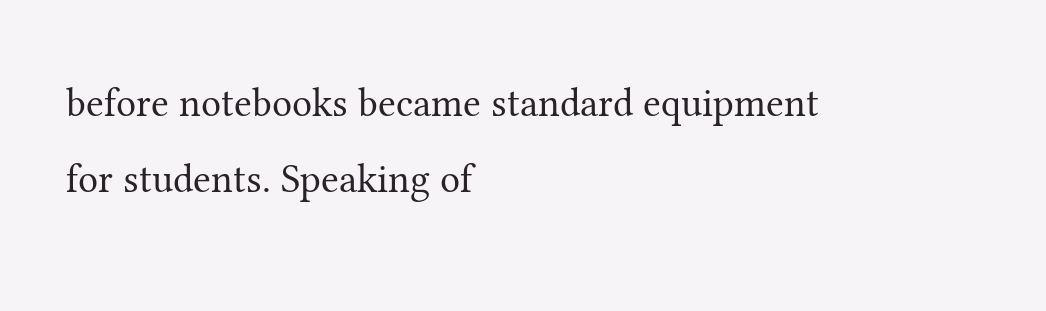before notebooks became standard equipment for students. Speaking of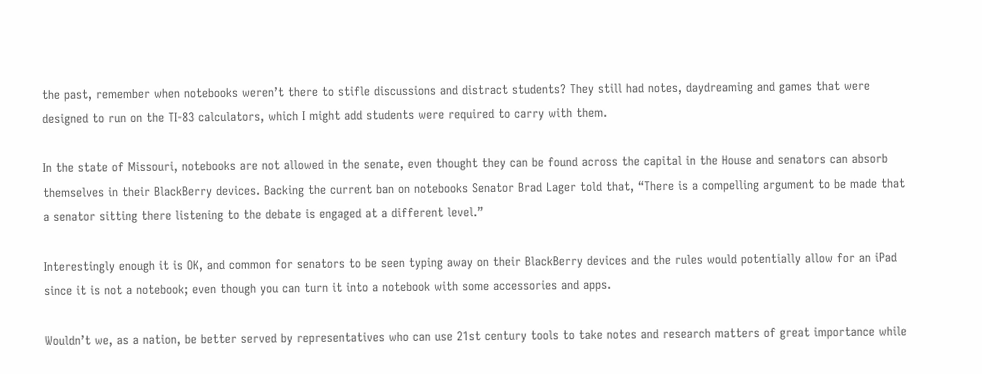the past, remember when notebooks weren’t there to stifle discussions and distract students? They still had notes, daydreaming and games that were designed to run on the TI-83 calculators, which I might add students were required to carry with them.

In the state of Missouri, notebooks are not allowed in the senate, even thought they can be found across the capital in the House and senators can absorb themselves in their BlackBerry devices. Backing the current ban on notebooks Senator Brad Lager told that, “There is a compelling argument to be made that a senator sitting there listening to the debate is engaged at a different level.”

Interestingly enough it is OK, and common for senators to be seen typing away on their BlackBerry devices and the rules would potentially allow for an iPad since it is not a notebook; even though you can turn it into a notebook with some accessories and apps.

Wouldn’t we, as a nation, be better served by representatives who can use 21st century tools to take notes and research matters of great importance while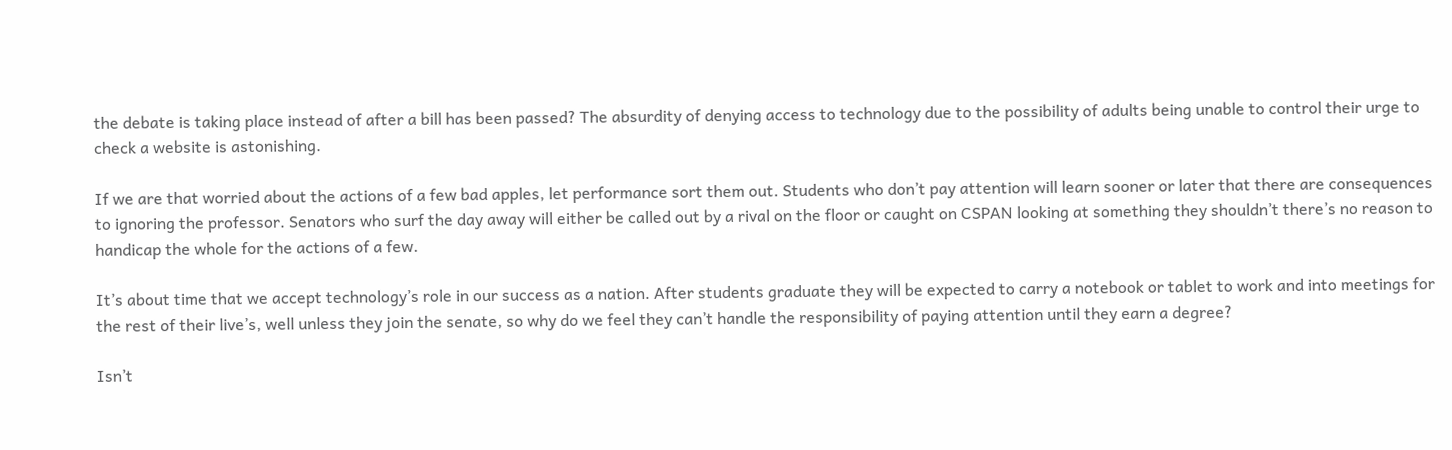the debate is taking place instead of after a bill has been passed? The absurdity of denying access to technology due to the possibility of adults being unable to control their urge to check a website is astonishing.

If we are that worried about the actions of a few bad apples, let performance sort them out. Students who don’t pay attention will learn sooner or later that there are consequences to ignoring the professor. Senators who surf the day away will either be called out by a rival on the floor or caught on CSPAN looking at something they shouldn’t there’s no reason to handicap the whole for the actions of a few.

It’s about time that we accept technology’s role in our success as a nation. After students graduate they will be expected to carry a notebook or tablet to work and into meetings for the rest of their live’s, well unless they join the senate, so why do we feel they can’t handle the responsibility of paying attention until they earn a degree?

Isn’t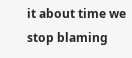it about time we stop blaming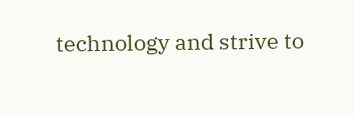technology and strive to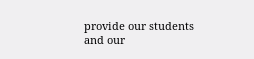provide our students and our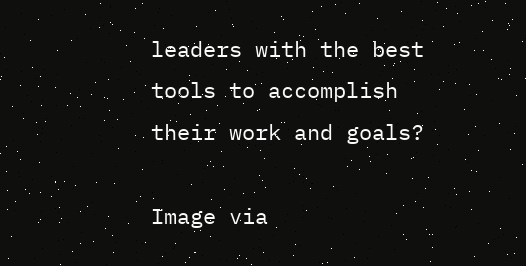leaders with the best tools to accomplish their work and goals?

Image via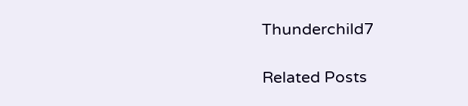Thunderchild7

Related Posts